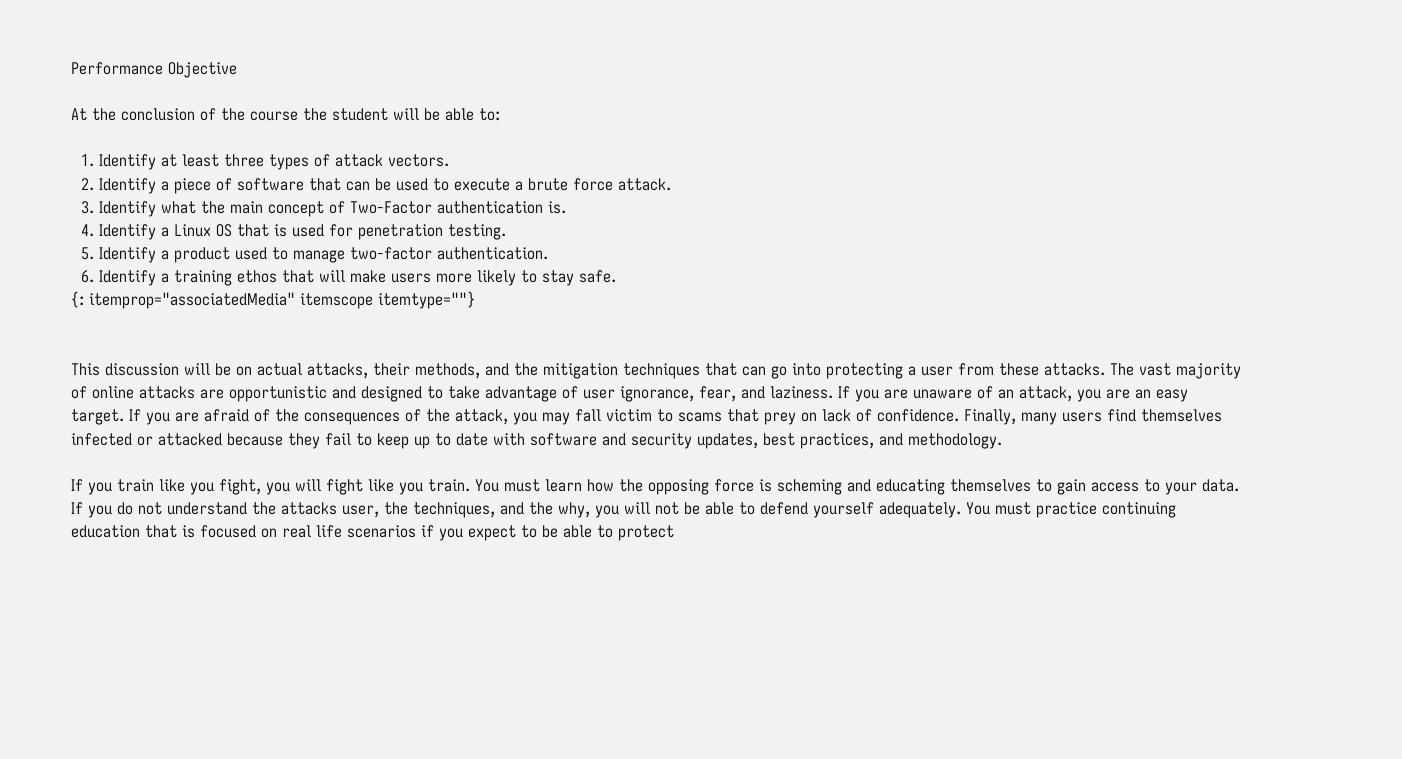Performance Objective

At the conclusion of the course the student will be able to:

  1. Identify at least three types of attack vectors.
  2. Identify a piece of software that can be used to execute a brute force attack.
  3. Identify what the main concept of Two-Factor authentication is.
  4. Identify a Linux OS that is used for penetration testing.
  5. Identify a product used to manage two-factor authentication.
  6. Identify a training ethos that will make users more likely to stay safe.
{: itemprop="associatedMedia" itemscope itemtype=""}


This discussion will be on actual attacks, their methods, and the mitigation techniques that can go into protecting a user from these attacks. The vast majority of online attacks are opportunistic and designed to take advantage of user ignorance, fear, and laziness. If you are unaware of an attack, you are an easy target. If you are afraid of the consequences of the attack, you may fall victim to scams that prey on lack of confidence. Finally, many users find themselves infected or attacked because they fail to keep up to date with software and security updates, best practices, and methodology.

If you train like you fight, you will fight like you train. You must learn how the opposing force is scheming and educating themselves to gain access to your data. If you do not understand the attacks user, the techniques, and the why, you will not be able to defend yourself adequately. You must practice continuing education that is focused on real life scenarios if you expect to be able to protect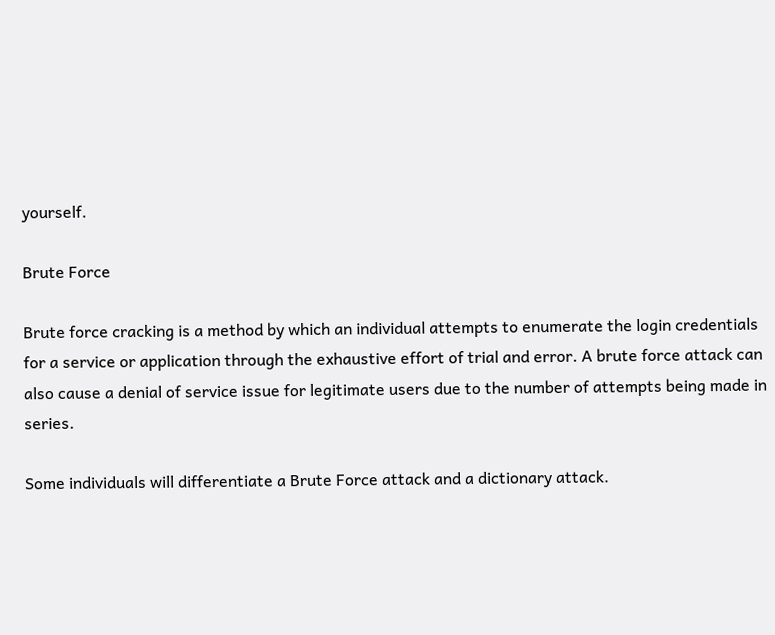yourself.

Brute Force

Brute force cracking is a method by which an individual attempts to enumerate the login credentials for a service or application through the exhaustive effort of trial and error. A brute force attack can also cause a denial of service issue for legitimate users due to the number of attempts being made in series.

Some individuals will differentiate a Brute Force attack and a dictionary attack.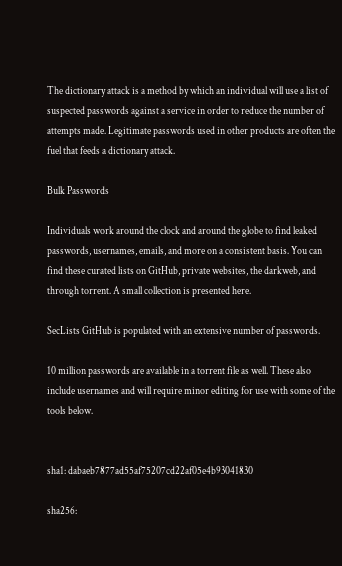The dictionary attack is a method by which an individual will use a list of suspected passwords against a service in order to reduce the number of attempts made. Legitimate passwords used in other products are often the fuel that feeds a dictionary attack.

Bulk Passwords

Individuals work around the clock and around the globe to find leaked passwords, usernames, emails, and more on a consistent basis. You can find these curated lists on GitHub, private websites, the darkweb, and through torrent. A small collection is presented here.

SecLists GitHub is populated with an extensive number of passwords.

10 million passwords are available in a torrent file as well. These also include usernames and will require minor editing for use with some of the tools below.


sha1: dabaeb7877ad55af75207cd22af05e4b93041830

sha256: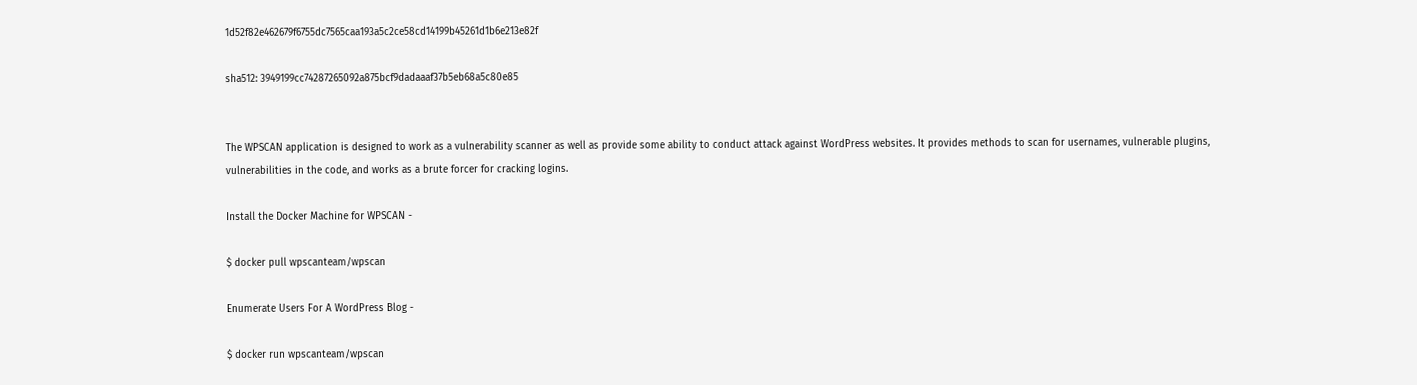1d52f82e462679f6755dc7565caa193a5c2ce58cd14199b45261d1b6e213e82f

sha512: 3949199cc74287265092a875bcf9dadaaaf37b5eb68a5c80e85


The WPSCAN application is designed to work as a vulnerability scanner as well as provide some ability to conduct attack against WordPress websites. It provides methods to scan for usernames, vulnerable plugins, vulnerabilities in the code, and works as a brute forcer for cracking logins.

Install the Docker Machine for WPSCAN -

$ docker pull wpscanteam/wpscan

Enumerate Users For A WordPress Blog -

$ docker run wpscanteam/wpscan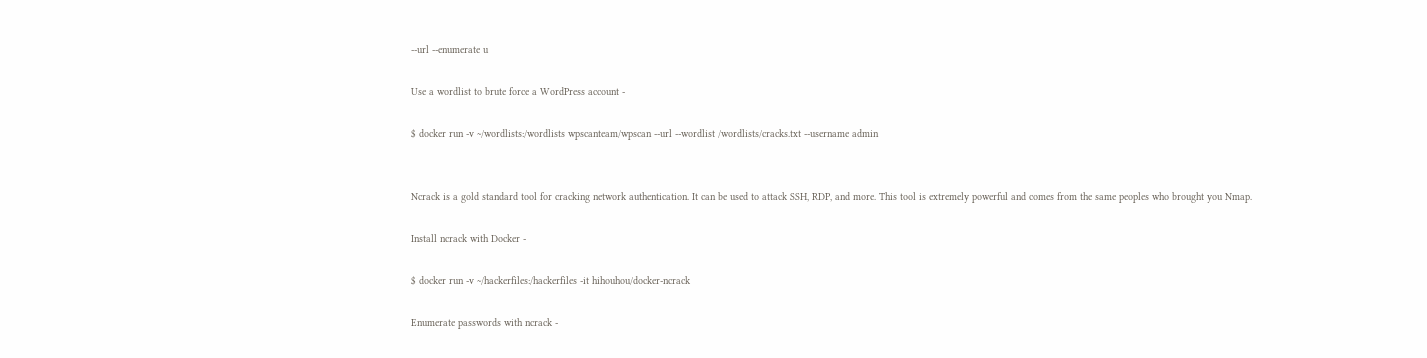--url --enumerate u

Use a wordlist to brute force a WordPress account -

$ docker run -v ~/wordlists:/wordlists wpscanteam/wpscan --url --wordlist /wordlists/cracks.txt --username admin


Ncrack is a gold standard tool for cracking network authentication. It can be used to attack SSH, RDP, and more. This tool is extremely powerful and comes from the same peoples who brought you Nmap.

Install ncrack with Docker -

$ docker run -v ~/hackerfiles:/hackerfiles -it hihouhou/docker-ncrack

Enumerate passwords with ncrack -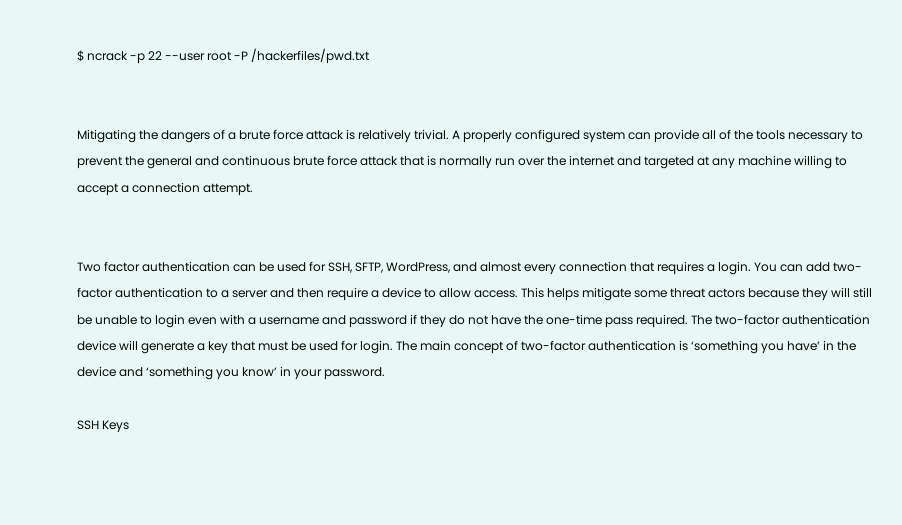$ ncrack -p 22 --user root -P /hackerfiles/pwd.txt


Mitigating the dangers of a brute force attack is relatively trivial. A properly configured system can provide all of the tools necessary to prevent the general and continuous brute force attack that is normally run over the internet and targeted at any machine willing to accept a connection attempt.


Two factor authentication can be used for SSH, SFTP, WordPress, and almost every connection that requires a login. You can add two-factor authentication to a server and then require a device to allow access. This helps mitigate some threat actors because they will still be unable to login even with a username and password if they do not have the one-time pass required. The two-factor authentication device will generate a key that must be used for login. The main concept of two-factor authentication is ‘something you have’ in the device and ‘something you know’ in your password.

SSH Keys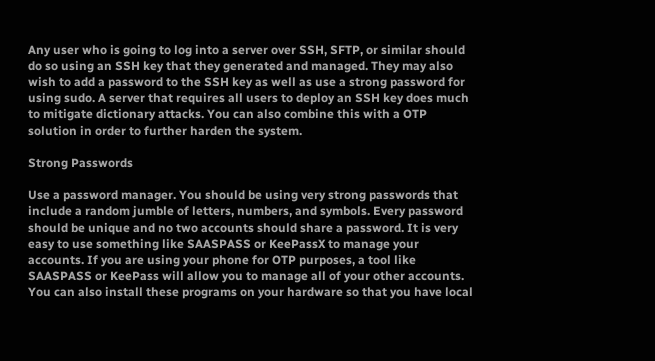Any user who is going to log into a server over SSH, SFTP, or similar should do so using an SSH key that they generated and managed. They may also wish to add a password to the SSH key as well as use a strong password for using sudo. A server that requires all users to deploy an SSH key does much to mitigate dictionary attacks. You can also combine this with a OTP solution in order to further harden the system.

Strong Passwords

Use a password manager. You should be using very strong passwords that include a random jumble of letters, numbers, and symbols. Every password should be unique and no two accounts should share a password. It is very easy to use something like SAASPASS or KeePassX to manage your accounts. If you are using your phone for OTP purposes, a tool like SAASPASS or KeePass will allow you to manage all of your other accounts. You can also install these programs on your hardware so that you have local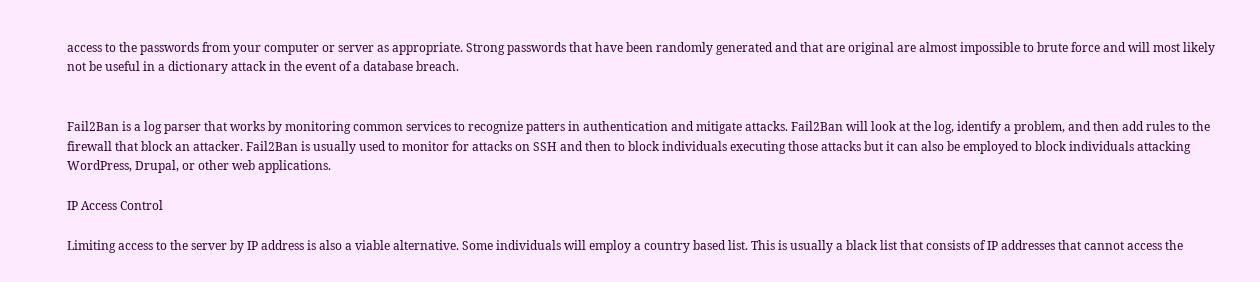access to the passwords from your computer or server as appropriate. Strong passwords that have been randomly generated and that are original are almost impossible to brute force and will most likely not be useful in a dictionary attack in the event of a database breach.


Fail2Ban is a log parser that works by monitoring common services to recognize patters in authentication and mitigate attacks. Fail2Ban will look at the log, identify a problem, and then add rules to the firewall that block an attacker. Fail2Ban is usually used to monitor for attacks on SSH and then to block individuals executing those attacks but it can also be employed to block individuals attacking WordPress, Drupal, or other web applications.

IP Access Control

Limiting access to the server by IP address is also a viable alternative. Some individuals will employ a country based list. This is usually a black list that consists of IP addresses that cannot access the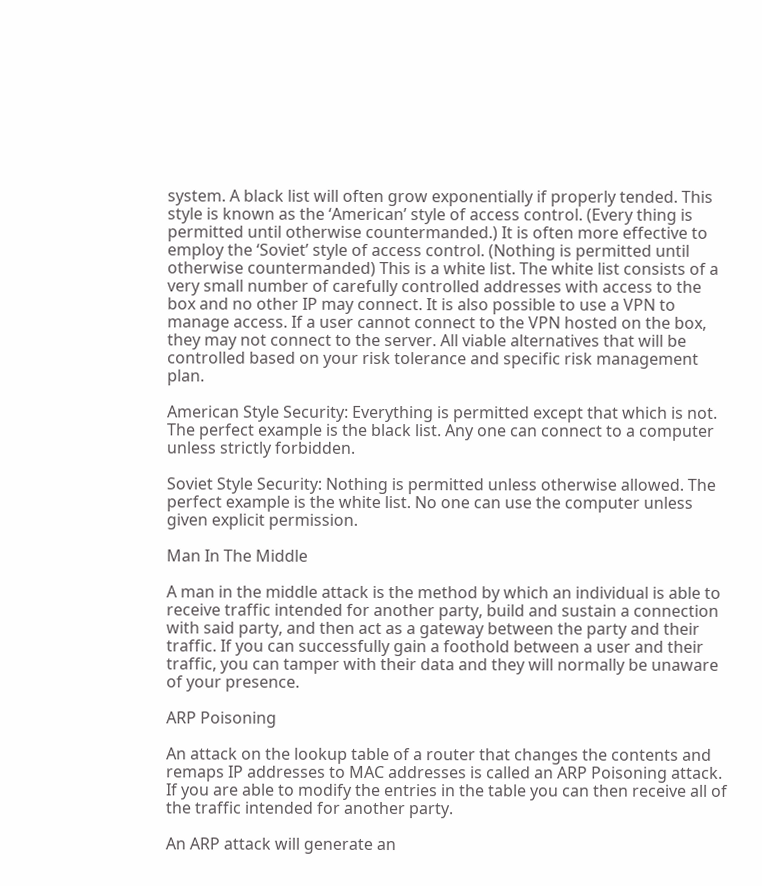system. A black list will often grow exponentially if properly tended. This style is known as the ‘American’ style of access control. (Every thing is permitted until otherwise countermanded.) It is often more effective to employ the ‘Soviet’ style of access control. (Nothing is permitted until otherwise countermanded) This is a white list. The white list consists of a very small number of carefully controlled addresses with access to the box and no other IP may connect. It is also possible to use a VPN to manage access. If a user cannot connect to the VPN hosted on the box, they may not connect to the server. All viable alternatives that will be controlled based on your risk tolerance and specific risk management plan.

American Style Security: Everything is permitted except that which is not. The perfect example is the black list. Any one can connect to a computer unless strictly forbidden.

Soviet Style Security: Nothing is permitted unless otherwise allowed. The perfect example is the white list. No one can use the computer unless given explicit permission.

Man In The Middle

A man in the middle attack is the method by which an individual is able to receive traffic intended for another party, build and sustain a connection with said party, and then act as a gateway between the party and their traffic. If you can successfully gain a foothold between a user and their traffic, you can tamper with their data and they will normally be unaware of your presence.

ARP Poisoning

An attack on the lookup table of a router that changes the contents and remaps IP addresses to MAC addresses is called an ARP Poisoning attack. If you are able to modify the entries in the table you can then receive all of the traffic intended for another party.

An ARP attack will generate an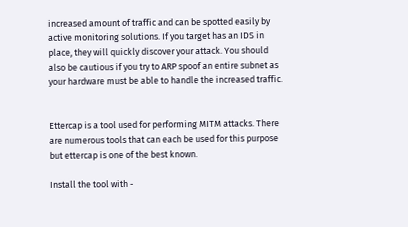increased amount of traffic and can be spotted easily by active monitoring solutions. If you target has an IDS in place, they will quickly discover your attack. You should also be cautious if you try to ARP spoof an entire subnet as your hardware must be able to handle the increased traffic.


Ettercap is a tool used for performing MITM attacks. There are numerous tools that can each be used for this purpose but ettercap is one of the best known.

Install the tool with -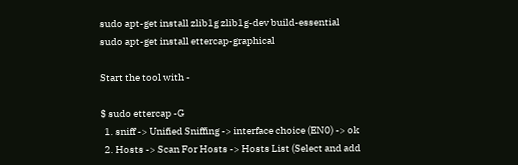sudo apt-get install zlib1g zlib1g-dev build-essential
sudo apt-get install ettercap-graphical

Start the tool with -

$ sudo ettercap -G
  1. sniff -> Unified Sniffing -> interface choice (EN0) -> ok
  2. Hosts -> Scan For Hosts -> Hosts List (Select and add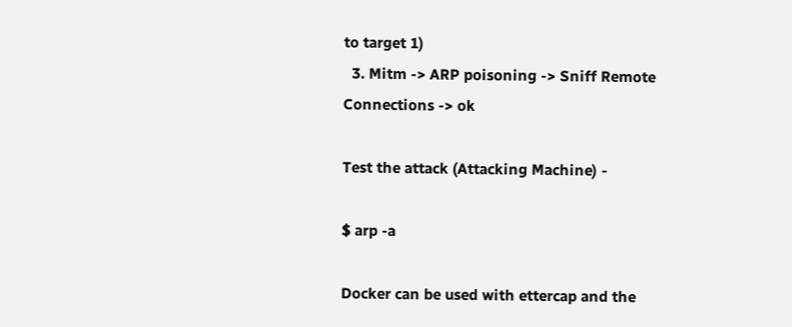to target 1)
  3. Mitm -> ARP poisoning -> Sniff Remote Connections -> ok

Test the attack (Attacking Machine) -

$ arp -a

Docker can be used with ettercap and the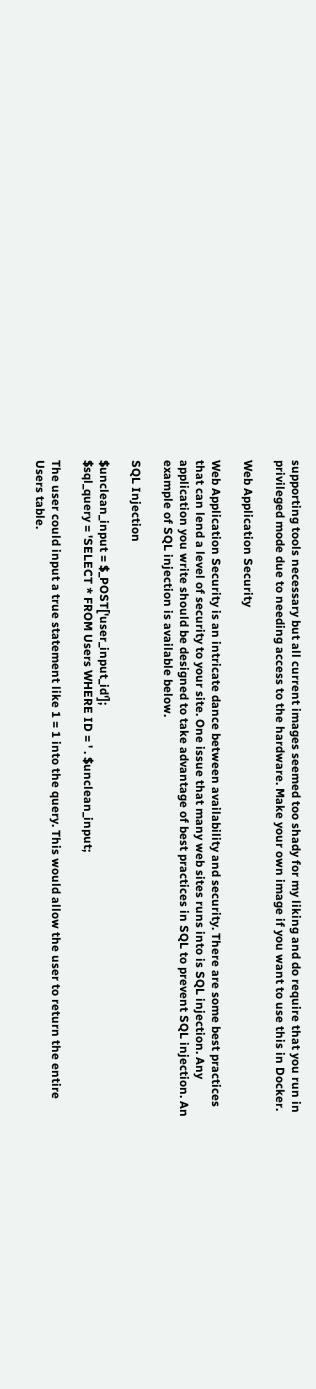supporting tools necessary but all current images seemed too shady for my liking and do require that you run in privileged mode due to needing access to the hardware. Make your own image if you want to use this in Docker.

Web Application Security

Web Application Security is an intricate dance between availability and security. There are some best practices that can lend a level of security to your site. One issue that many web sites runs into is SQL injection. Any application you write should be designed to take advantage of best practices in SQL to prevent SQL injection. An example of SQL injection is available below.

SQL Injection

$unclean_input = $_POST['user_input_id'];
$sql_query = 'SELECT * FROM Users WHERE ID = ' . $unclean_input;

The user could input a true statement like 1 = 1 into the query. This would allow the user to return the entire Users table.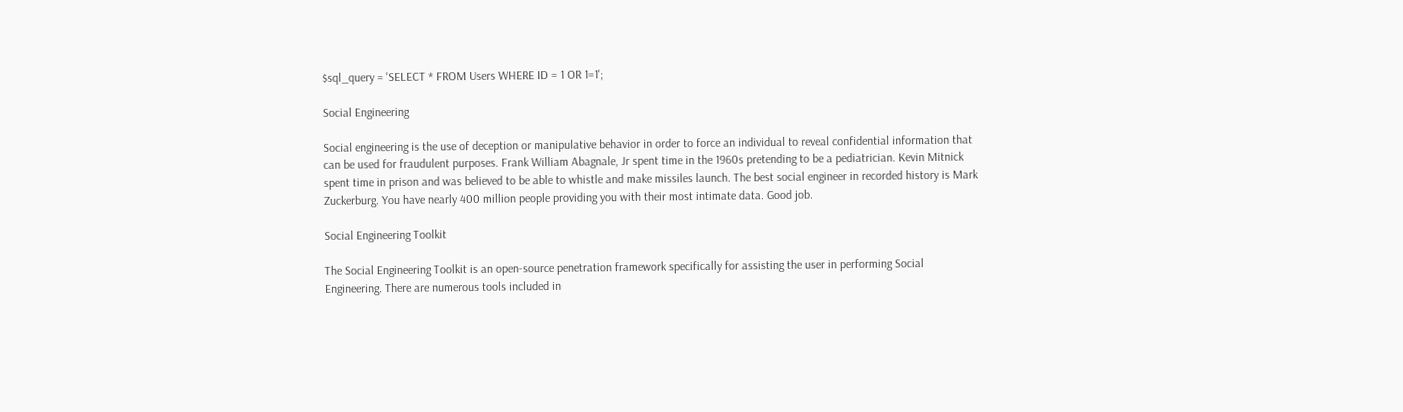$sql_query = 'SELECT * FROM Users WHERE ID = 1 OR 1=1';

Social Engineering

Social engineering is the use of deception or manipulative behavior in order to force an individual to reveal confidential information that can be used for fraudulent purposes. Frank William Abagnale, Jr spent time in the 1960s pretending to be a pediatrician. Kevin Mitnick spent time in prison and was believed to be able to whistle and make missiles launch. The best social engineer in recorded history is Mark Zuckerburg. You have nearly 400 million people providing you with their most intimate data. Good job.

Social Engineering Toolkit

The Social Engineering Toolkit is an open-source penetration framework specifically for assisting the user in performing Social Engineering. There are numerous tools included in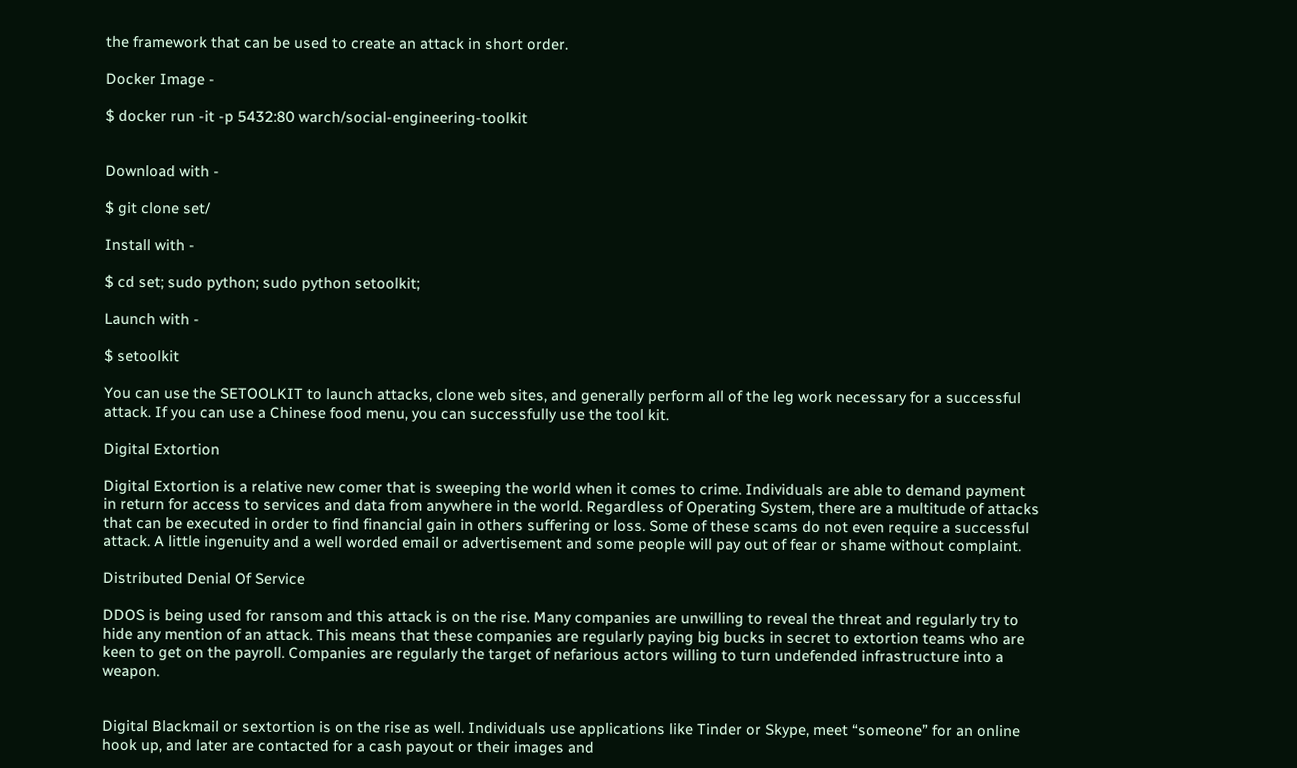the framework that can be used to create an attack in short order.

Docker Image -

$ docker run -it -p 5432:80 warch/social-engineering-toolkit


Download with -

$ git clone set/

Install with -

$ cd set; sudo python; sudo python setoolkit;

Launch with -

$ setoolkit

You can use the SETOOLKIT to launch attacks, clone web sites, and generally perform all of the leg work necessary for a successful attack. If you can use a Chinese food menu, you can successfully use the tool kit.

Digital Extortion

Digital Extortion is a relative new comer that is sweeping the world when it comes to crime. Individuals are able to demand payment in return for access to services and data from anywhere in the world. Regardless of Operating System, there are a multitude of attacks that can be executed in order to find financial gain in others suffering or loss. Some of these scams do not even require a successful attack. A little ingenuity and a well worded email or advertisement and some people will pay out of fear or shame without complaint.

Distributed Denial Of Service

DDOS is being used for ransom and this attack is on the rise. Many companies are unwilling to reveal the threat and regularly try to hide any mention of an attack. This means that these companies are regularly paying big bucks in secret to extortion teams who are keen to get on the payroll. Companies are regularly the target of nefarious actors willing to turn undefended infrastructure into a weapon.


Digital Blackmail or sextortion is on the rise as well. Individuals use applications like Tinder or Skype, meet “someone” for an online hook up, and later are contacted for a cash payout or their images and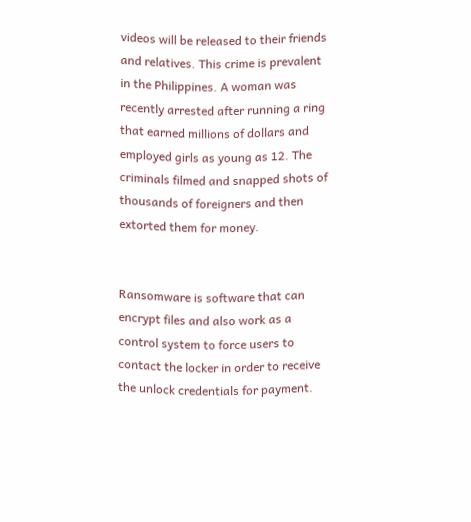videos will be released to their friends and relatives. This crime is prevalent in the Philippines. A woman was recently arrested after running a ring that earned millions of dollars and employed girls as young as 12. The criminals filmed and snapped shots of thousands of foreigners and then extorted them for money.


Ransomware is software that can encrypt files and also work as a control system to force users to contact the locker in order to receive the unlock credentials for payment.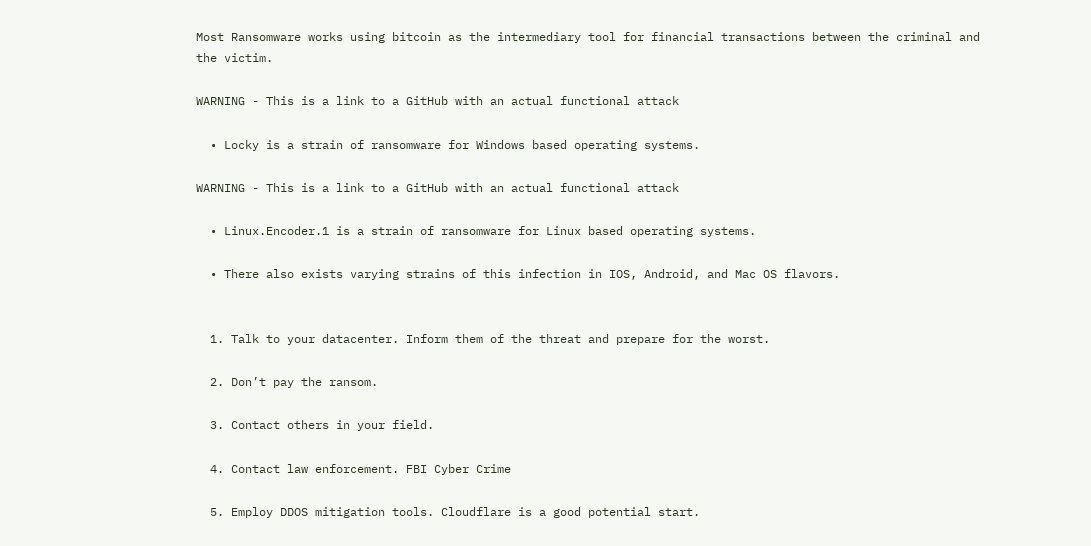Most Ransomware works using bitcoin as the intermediary tool for financial transactions between the criminal and the victim.

WARNING - This is a link to a GitHub with an actual functional attack

  • Locky is a strain of ransomware for Windows based operating systems.

WARNING - This is a link to a GitHub with an actual functional attack

  • Linux.Encoder.1 is a strain of ransomware for Linux based operating systems.

  • There also exists varying strains of this infection in IOS, Android, and Mac OS flavors.


  1. Talk to your datacenter. Inform them of the threat and prepare for the worst.

  2. Don’t pay the ransom.

  3. Contact others in your field.

  4. Contact law enforcement. FBI Cyber Crime

  5. Employ DDOS mitigation tools. Cloudflare is a good potential start.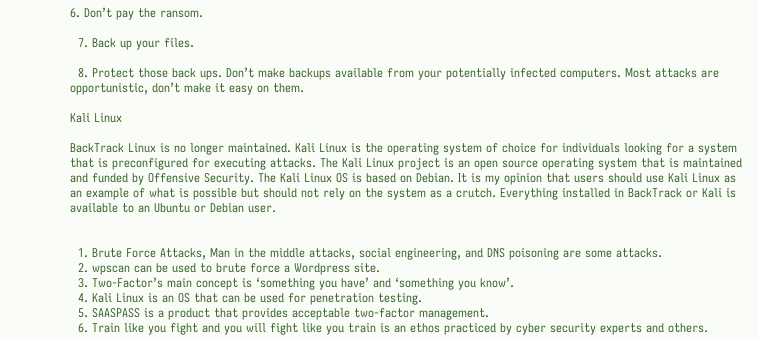6. Don’t pay the ransom.

  7. Back up your files.

  8. Protect those back ups. Don’t make backups available from your potentially infected computers. Most attacks are opportunistic, don’t make it easy on them.

Kali Linux

BackTrack Linux is no longer maintained. Kali Linux is the operating system of choice for individuals looking for a system that is preconfigured for executing attacks. The Kali Linux project is an open source operating system that is maintained and funded by Offensive Security. The Kali Linux OS is based on Debian. It is my opinion that users should use Kali Linux as an example of what is possible but should not rely on the system as a crutch. Everything installed in BackTrack or Kali is available to an Ubuntu or Debian user.


  1. Brute Force Attacks, Man in the middle attacks, social engineering, and DNS poisoning are some attacks.
  2. wpscan can be used to brute force a Wordpress site.
  3. Two-Factor’s main concept is ‘something you have’ and ‘something you know’.
  4. Kali Linux is an OS that can be used for penetration testing.
  5. SAASPASS is a product that provides acceptable two-factor management.
  6. Train like you fight and you will fight like you train is an ethos practiced by cyber security experts and others.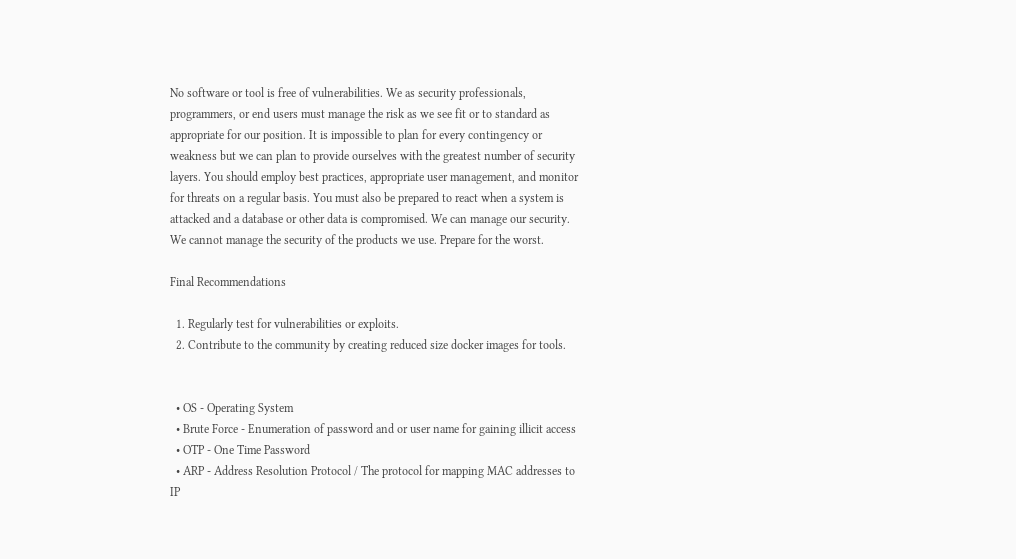No software or tool is free of vulnerabilities. We as security professionals, programmers, or end users must manage the risk as we see fit or to standard as appropriate for our position. It is impossible to plan for every contingency or weakness but we can plan to provide ourselves with the greatest number of security layers. You should employ best practices, appropriate user management, and monitor for threats on a regular basis. You must also be prepared to react when a system is attacked and a database or other data is compromised. We can manage our security. We cannot manage the security of the products we use. Prepare for the worst.

Final Recommendations

  1. Regularly test for vulnerabilities or exploits.
  2. Contribute to the community by creating reduced size docker images for tools.


  • OS - Operating System
  • Brute Force - Enumeration of password and or user name for gaining illicit access
  • OTP - One Time Password
  • ARP - Address Resolution Protocol / The protocol for mapping MAC addresses to IP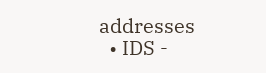addresses
  • IDS -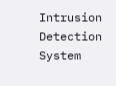Intrusion Detection System